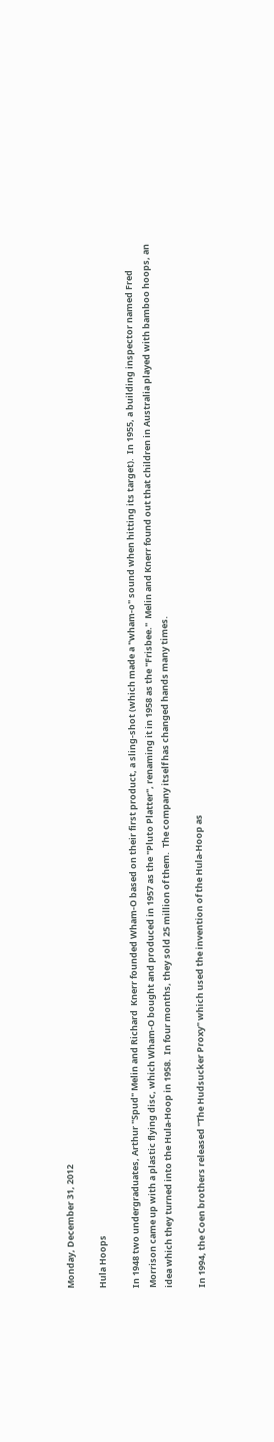Monday, December 31, 2012

Hula Hoops

In 1948 two undergraduates, Arthur "Spud" Melin and Richard  Knerr founded Wham-O based on their first product, a sling-shot (which made a "wham-o" sound when hitting its target).  In 1955, a building inspector named Fred Morrison came up with a plastic flying disc, which Wham-O bought and produced in 1957 as the "Pluto Platter", renaming it in 1958 as the "Frisbee."  Melin and Knerr found out that children in Australia played with bamboo hoops, an idea which they turned into the Hula-Hoop in 1958.  In four months, they sold 25 million of them.  The company itself has changed hands many times.

In 1994, the Coen brothers released "The Hudsucker Proxy" which used the invention of the Hula-Hoop as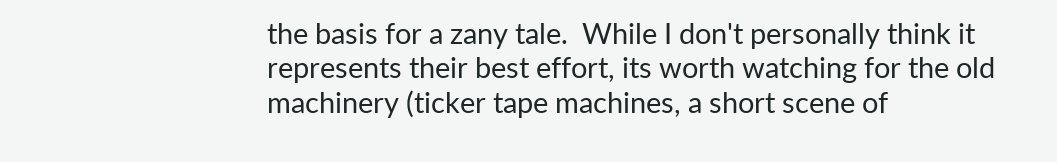the basis for a zany tale.  While I don't personally think it represents their best effort, its worth watching for the old machinery (ticker tape machines, a short scene of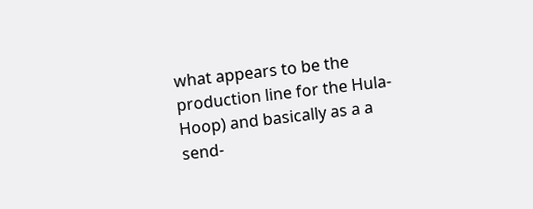what appears to be the production line for the Hula-Hoop) and basically as a a send-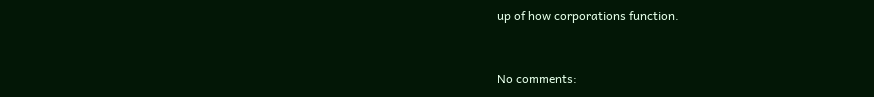up of how corporations function.


No comments: